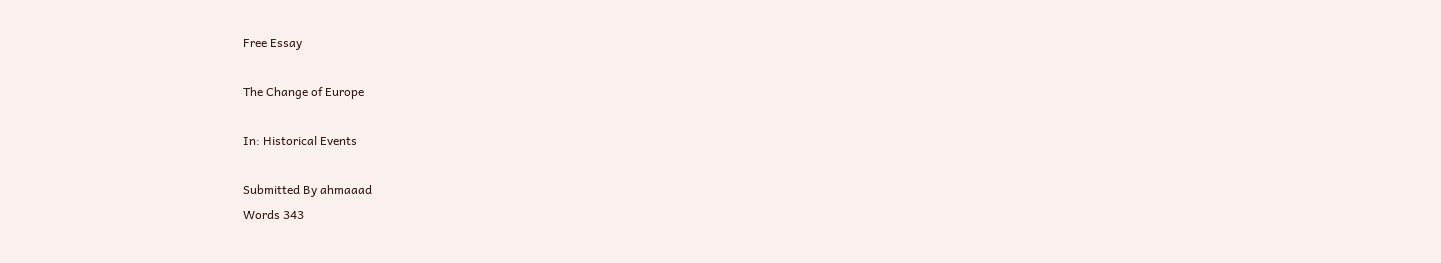Free Essay

The Change of Europe

In: Historical Events

Submitted By ahmaaad
Words 343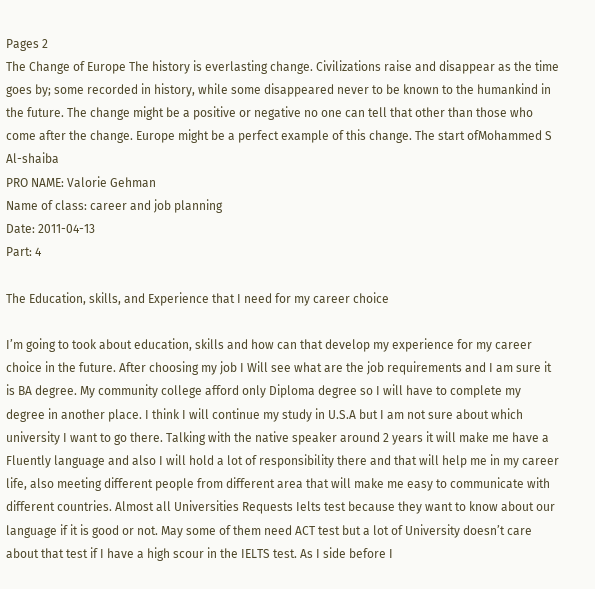Pages 2
The Change of Europe The history is everlasting change. Civilizations raise and disappear as the time goes by; some recorded in history, while some disappeared never to be known to the humankind in the future. The change might be a positive or negative no one can tell that other than those who come after the change. Europe might be a perfect example of this change. The start ofMohammed S Al-shaiba
PRO NAME: Valorie Gehman
Name of class: career and job planning
Date: 2011-04-13
Part: 4

The Education, skills, and Experience that I need for my career choice

I’m going to took about education, skills and how can that develop my experience for my career choice in the future. After choosing my job I Will see what are the job requirements and I am sure it is BA degree. My community college afford only Diploma degree so I will have to complete my degree in another place. I think I will continue my study in U.S.A but I am not sure about which university I want to go there. Talking with the native speaker around 2 years it will make me have a Fluently language and also I will hold a lot of responsibility there and that will help me in my career life, also meeting different people from different area that will make me easy to communicate with different countries. Almost all Universities Requests Ielts test because they want to know about our language if it is good or not. May some of them need ACT test but a lot of University doesn’t care about that test if I have a high scour in the IELTS test. As I side before I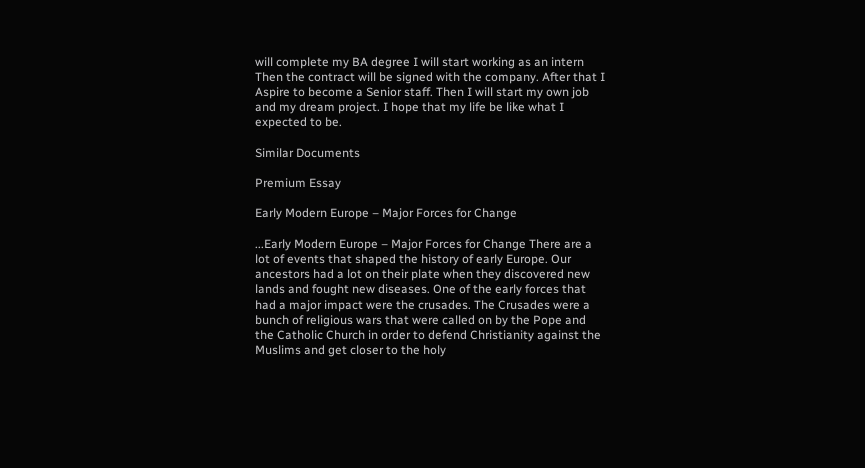will complete my BA degree I will start working as an intern Then the contract will be signed with the company. After that I Aspire to become a Senior staff. Then I will start my own job and my dream project. I hope that my life be like what I expected to be.

Similar Documents

Premium Essay

Early Modern Europe – Major Forces for Change

...Early Modern Europe – Major Forces for Change There are a lot of events that shaped the history of early Europe. Our ancestors had a lot on their plate when they discovered new lands and fought new diseases. One of the early forces that had a major impact were the crusades. The Crusades were a bunch of religious wars that were called on by the Pope and the Catholic Church in order to defend Christianity against the Muslims and get closer to the holy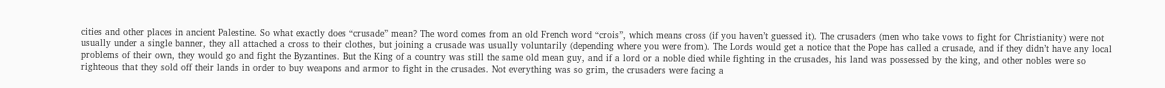cities and other places in ancient Palestine. So what exactly does “crusade” mean? The word comes from an old French word “crois”, which means cross (if you haven’t guessed it). The crusaders (men who take vows to fight for Christianity) were not usually under a single banner, they all attached a cross to their clothes, but joining a crusade was usually voluntarily (depending where you were from). The Lords would get a notice that the Pope has called a crusade, and if they didn’t have any local problems of their own, they would go and fight the Byzantines. But the King of a country was still the same old mean guy, and if a lord or a noble died while fighting in the crusades, his land was possessed by the king, and other nobles were so righteous that they sold off their lands in order to buy weapons and armor to fight in the crusades. Not everything was so grim, the crusaders were facing a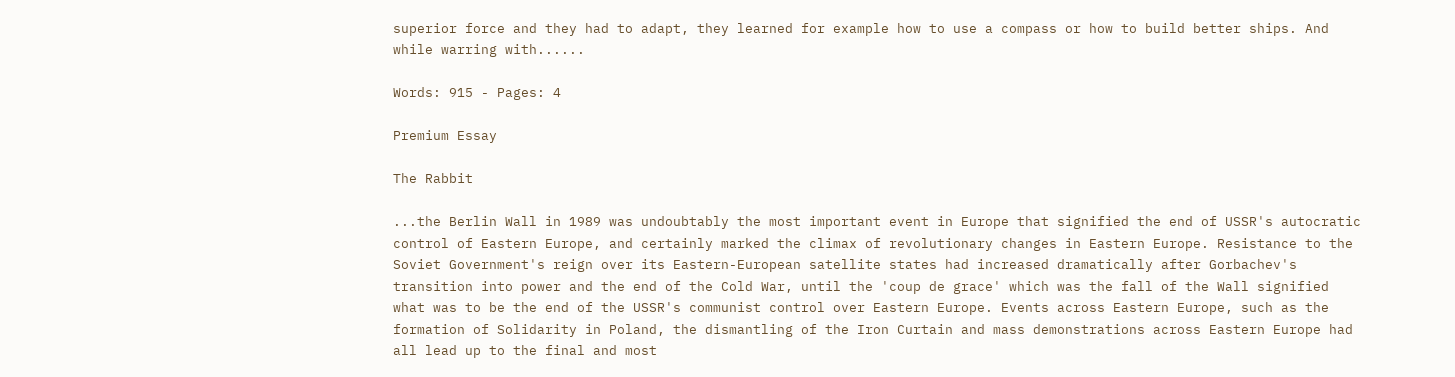superior force and they had to adapt, they learned for example how to use a compass or how to build better ships. And while warring with......

Words: 915 - Pages: 4

Premium Essay

The Rabbit

...the Berlin Wall in 1989 was undoubtably the most important event in Europe that signified the end of USSR's autocratic control of Eastern Europe, and certainly marked the climax of revolutionary changes in Eastern Europe. Resistance to the Soviet Government's reign over its Eastern-European satellite states had increased dramatically after Gorbachev's transition into power and the end of the Cold War, until the 'coup de grace' which was the fall of the Wall signified what was to be the end of the USSR's communist control over Eastern Europe. Events across Eastern Europe, such as the formation of Solidarity in Poland, the dismantling of the Iron Curtain and mass demonstrations across Eastern Europe had all lead up to the final and most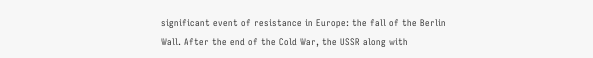significant event of resistance in Europe: the fall of the Berlin Wall. After the end of the Cold War, the USSR along with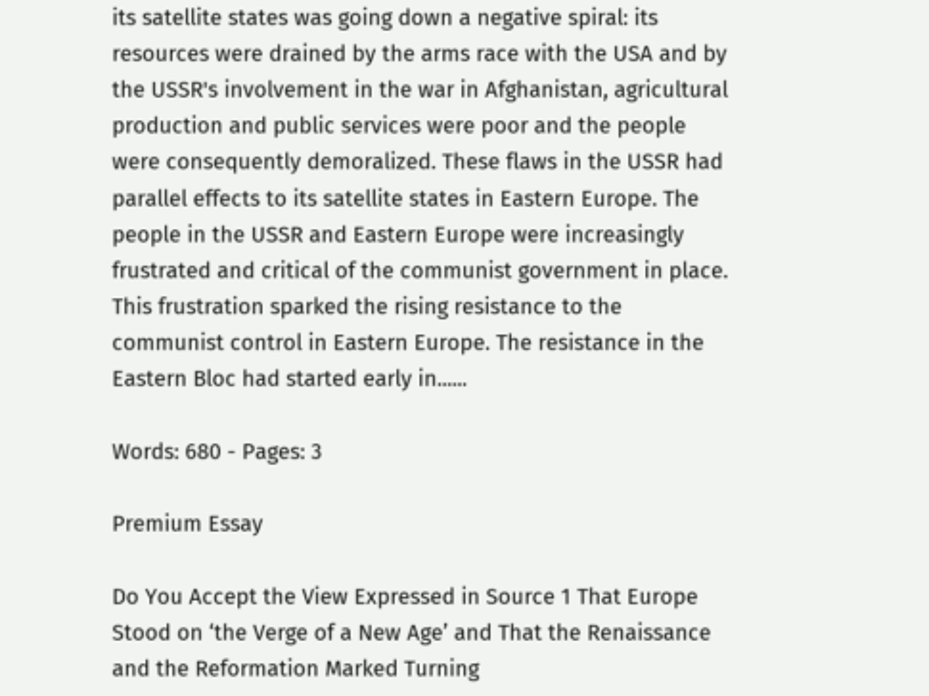its satellite states was going down a negative spiral: its resources were drained by the arms race with the USA and by the USSR's involvement in the war in Afghanistan, agricultural production and public services were poor and the people were consequently demoralized. These flaws in the USSR had parallel effects to its satellite states in Eastern Europe. The people in the USSR and Eastern Europe were increasingly frustrated and critical of the communist government in place. This frustration sparked the rising resistance to the communist control in Eastern Europe. The resistance in the Eastern Bloc had started early in......

Words: 680 - Pages: 3

Premium Essay

Do You Accept the View Expressed in Source 1 That Europe Stood on ‘the Verge of a New Age’ and That the Renaissance and the Reformation Marked Turning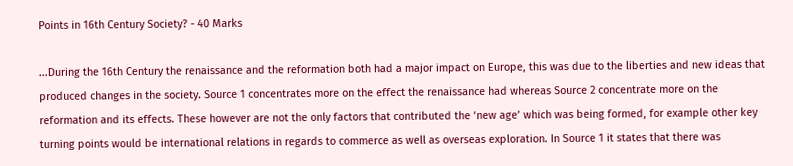Points in 16th Century Society? - 40 Marks

...During the 16th Century the renaissance and the reformation both had a major impact on Europe, this was due to the liberties and new ideas that produced changes in the society. Source 1 concentrates more on the effect the renaissance had whereas Source 2 concentrate more on the reformation and its effects. These however are not the only factors that contributed the ‘new age’ which was being formed, for example other key turning points would be international relations in regards to commerce as well as overseas exploration. In Source 1 it states that there was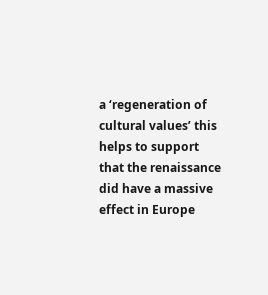a ‘regeneration of cultural values’ this helps to support that the renaissance did have a massive effect in Europe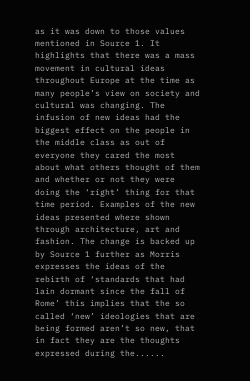as it was down to those values mentioned in Source 1. It highlights that there was a mass movement in cultural ideas throughout Europe at the time as many people’s view on society and cultural was changing. The infusion of new ideas had the biggest effect on the people in the middle class as out of everyone they cared the most about what others thought of them and whether or not they were doing the ‘right’ thing for that time period. Examples of the new ideas presented where shown through architecture, art and fashion. The change is backed up by Source 1 further as Morris expresses the ideas of the rebirth of ‘standards that had lain dormant since the fall of Rome’ this implies that the so called ‘new’ ideologies that are being formed aren’t so new, that in fact they are the thoughts expressed during the......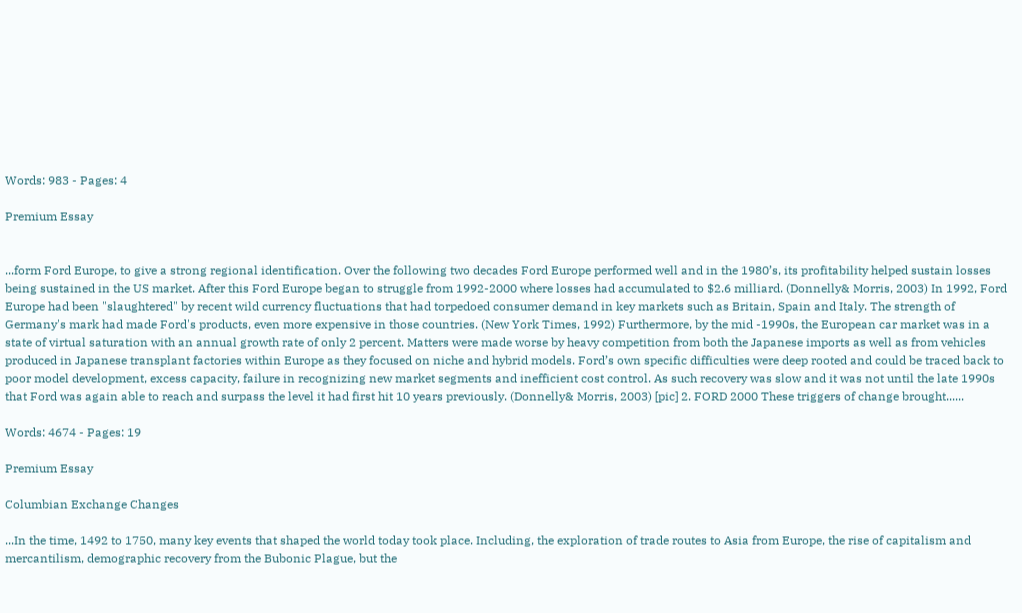Words: 983 - Pages: 4

Premium Essay


...form Ford Europe, to give a strong regional identification. Over the following two decades Ford Europe performed well and in the 1980’s, its profitability helped sustain losses being sustained in the US market. After this Ford Europe began to struggle from 1992-2000 where losses had accumulated to $2.6 milliard. (Donnelly& Morris, 2003) In 1992, Ford Europe had been "slaughtered" by recent wild currency fluctuations that had torpedoed consumer demand in key markets such as Britain, Spain and Italy. The strength of Germany's mark had made Ford's products, even more expensive in those countries. (New York Times, 1992) Furthermore, by the mid -1990s, the European car market was in a state of virtual saturation with an annual growth rate of only 2 percent. Matters were made worse by heavy competition from both the Japanese imports as well as from vehicles produced in Japanese transplant factories within Europe as they focused on niche and hybrid models. Ford’s own specific difficulties were deep rooted and could be traced back to poor model development, excess capacity, failure in recognizing new market segments and inefficient cost control. As such recovery was slow and it was not until the late 1990s that Ford was again able to reach and surpass the level it had first hit 10 years previously. (Donnelly& Morris, 2003) [pic] 2. FORD 2000 These triggers of change brought......

Words: 4674 - Pages: 19

Premium Essay

Columbian Exchange Changes

...In the time, 1492 to 1750, many key events that shaped the world today took place. Including, the exploration of trade routes to Asia from Europe, the rise of capitalism and mercantilism, demographic recovery from the Bubonic Plague, but the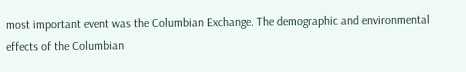most important event was the Columbian Exchange. The demographic and environmental effects of the Columbian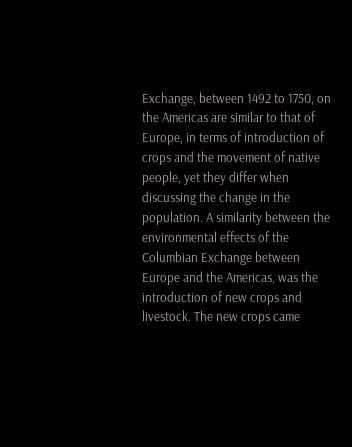Exchange, between 1492 to 1750, on the Americas are similar to that of Europe, in terms of introduction of crops and the movement of native people, yet they differ when discussing the change in the population. A similarity between the environmental effects of the Columbian Exchange between Europe and the Americas, was the introduction of new crops and livestock. The new crops came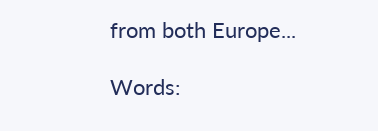from both Europe...

Words: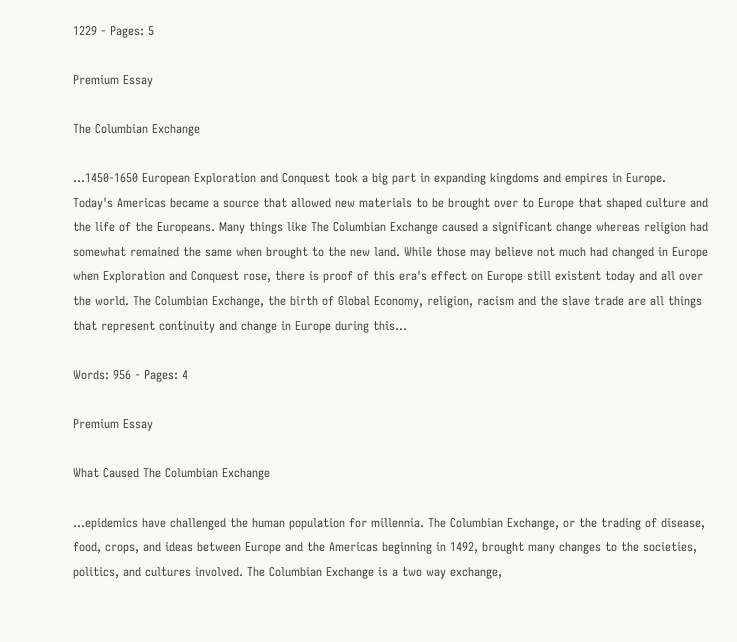1229 - Pages: 5

Premium Essay

The Columbian Exchange

...1450-1650 European Exploration and Conquest took a big part in expanding kingdoms and empires in Europe. Today's Americas became a source that allowed new materials to be brought over to Europe that shaped culture and the life of the Europeans. Many things like The Columbian Exchange caused a significant change whereas religion had somewhat remained the same when brought to the new land. While those may believe not much had changed in Europe when Exploration and Conquest rose, there is proof of this era's effect on Europe still existent today and all over the world. The Columbian Exchange, the birth of Global Economy, religion, racism and the slave trade are all things that represent continuity and change in Europe during this...

Words: 956 - Pages: 4

Premium Essay

What Caused The Columbian Exchange

...epidemics have challenged the human population for millennia. The Columbian Exchange, or the trading of disease, food, crops, and ideas between Europe and the Americas beginning in 1492, brought many changes to the societies, politics, and cultures involved. The Columbian Exchange is a two way exchange,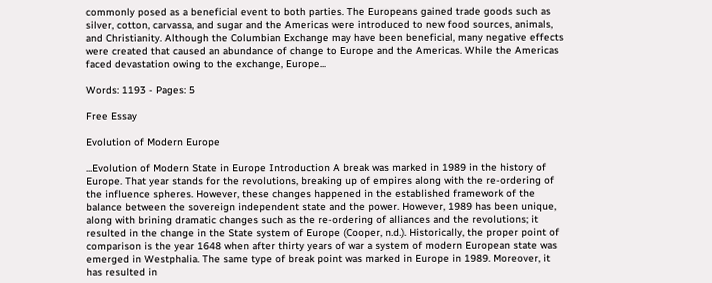commonly posed as a beneficial event to both parties. The Europeans gained trade goods such as silver, cotton, carvassa, and sugar and the Americas were introduced to new food sources, animals, and Christianity. Although the Columbian Exchange may have been beneficial, many negative effects were created that caused an abundance of change to Europe and the Americas. While the Americas faced devastation owing to the exchange, Europe...

Words: 1193 - Pages: 5

Free Essay

Evolution of Modern Europe

...Evolution of Modern State in Europe Introduction A break was marked in 1989 in the history of Europe. That year stands for the revolutions, breaking up of empires along with the re-ordering of the influence spheres. However, these changes happened in the established framework of the balance between the sovereign independent state and the power. However, 1989 has been unique, along with brining dramatic changes such as the re-ordering of alliances and the revolutions; it resulted in the change in the State system of Europe (Cooper, n.d.). Historically, the proper point of comparison is the year 1648 when after thirty years of war a system of modern European state was emerged in Westphalia. The same type of break point was marked in Europe in 1989. Moreover, it has resulted in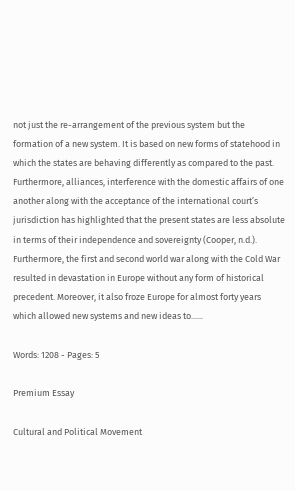not just the re-arrangement of the previous system but the formation of a new system. It is based on new forms of statehood in which the states are behaving differently as compared to the past. Furthermore, alliances, interference with the domestic affairs of one another along with the acceptance of the international court’s jurisdiction has highlighted that the present states are less absolute in terms of their independence and sovereignty (Cooper, n.d.). Furthermore, the first and second world war along with the Cold War resulted in devastation in Europe without any form of historical precedent. Moreover, it also froze Europe for almost forty years which allowed new systems and new ideas to......

Words: 1208 - Pages: 5

Premium Essay

Cultural and Political Movement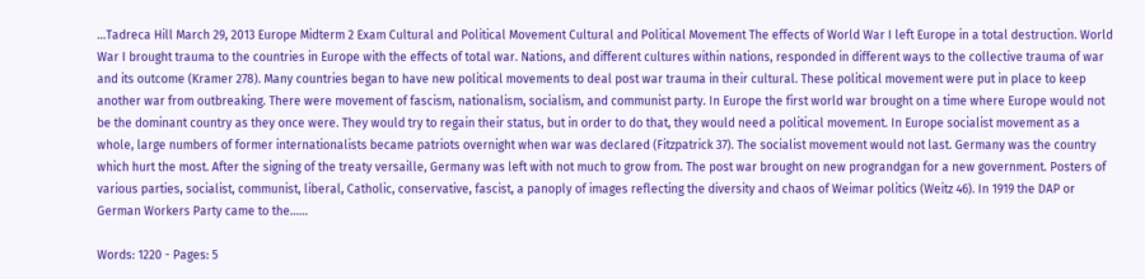...Tadreca Hill March 29, 2013 Europe Midterm 2 Exam Cultural and Political Movement Cultural and Political Movement The effects of World War I left Europe in a total destruction. World War I brought trauma to the countries in Europe with the effects of total war. Nations, and different cultures within nations, responded in different ways to the collective trauma of war and its outcome (Kramer 278). Many countries began to have new political movements to deal post war trauma in their cultural. These political movement were put in place to keep another war from outbreaking. There were movement of fascism, nationalism, socialism, and communist party. In Europe the first world war brought on a time where Europe would not be the dominant country as they once were. They would try to regain their status, but in order to do that, they would need a political movement. In Europe socialist movement as a whole, large numbers of former internationalists became patriots overnight when war was declared (Fitzpatrick 37). The socialist movement would not last. Germany was the country which hurt the most. After the signing of the treaty versaille, Germany was left with not much to grow from. The post war brought on new prograndgan for a new government. Posters of various parties, socialist, communist, liberal, Catholic, conservative, fascist, a panoply of images reflecting the diversity and chaos of Weimar politics (Weitz 46). In 1919 the DAP or German Workers Party came to the......

Words: 1220 - Pages: 5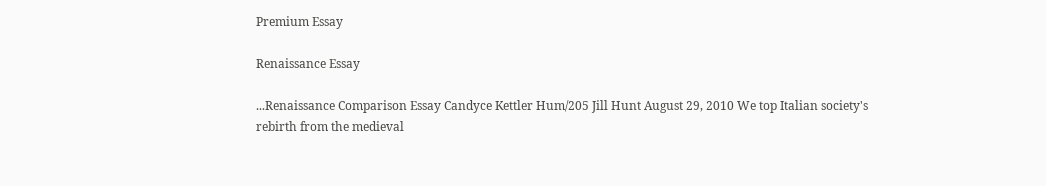Premium Essay

Renaissance Essay

...Renaissance Comparison Essay Candyce Kettler Hum/205 Jill Hunt August 29, 2010 We top Italian society's rebirth from the medieval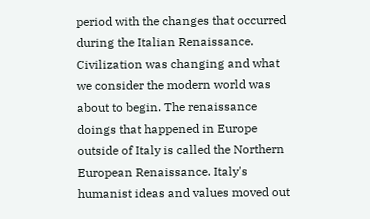period with the changes that occurred during the Italian Renaissance. Civilization was changing and what we consider the modern world was about to begin. The renaissance doings that happened in Europe outside of Italy is called the Northern European Renaissance. Italy's humanist ideas and values moved out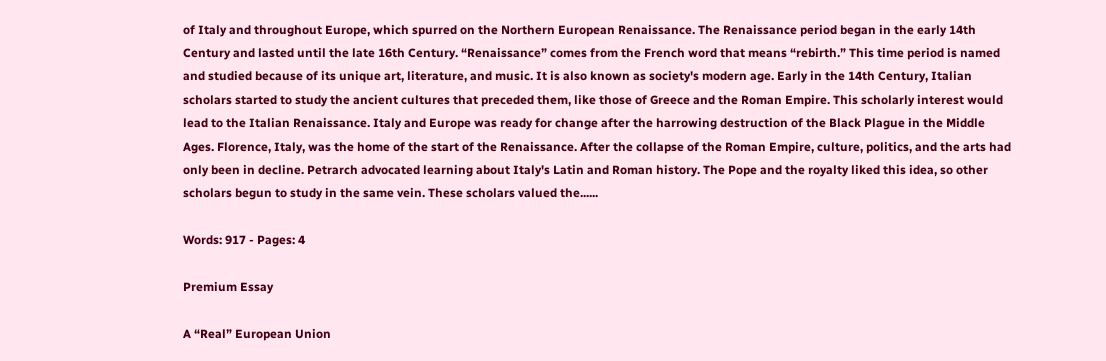of Italy and throughout Europe, which spurred on the Northern European Renaissance. The Renaissance period began in the early 14th Century and lasted until the late 16th Century. “Renaissance” comes from the French word that means “rebirth.” This time period is named and studied because of its unique art, literature, and music. It is also known as society's modern age. Early in the 14th Century, Italian scholars started to study the ancient cultures that preceded them, like those of Greece and the Roman Empire. This scholarly interest would lead to the Italian Renaissance. Italy and Europe was ready for change after the harrowing destruction of the Black Plague in the Middle Ages. Florence, Italy, was the home of the start of the Renaissance. After the collapse of the Roman Empire, culture, politics, and the arts had only been in decline. Petrarch advocated learning about Italy's Latin and Roman history. The Pope and the royalty liked this idea, so other scholars begun to study in the same vein. These scholars valued the......

Words: 917 - Pages: 4

Premium Essay

A “Real” European Union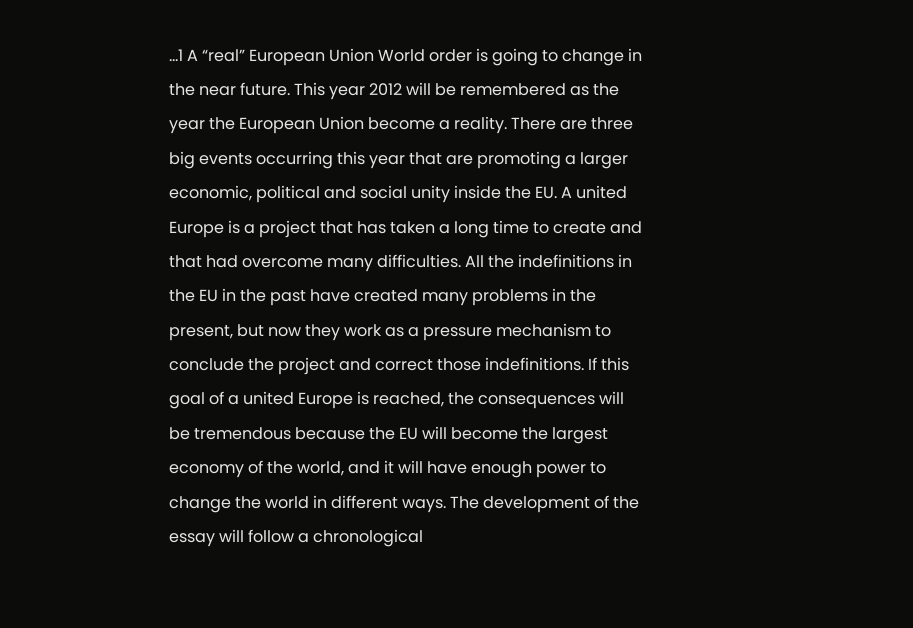...1 A “real” European Union World order is going to change in the near future. This year 2012 will be remembered as the year the European Union become a reality. There are three big events occurring this year that are promoting a larger economic, political and social unity inside the EU. A united Europe is a project that has taken a long time to create and that had overcome many difficulties. All the indefinitions in the EU in the past have created many problems in the present, but now they work as a pressure mechanism to conclude the project and correct those indefinitions. If this goal of a united Europe is reached, the consequences will be tremendous because the EU will become the largest economy of the world, and it will have enough power to change the world in different ways. The development of the essay will follow a chronological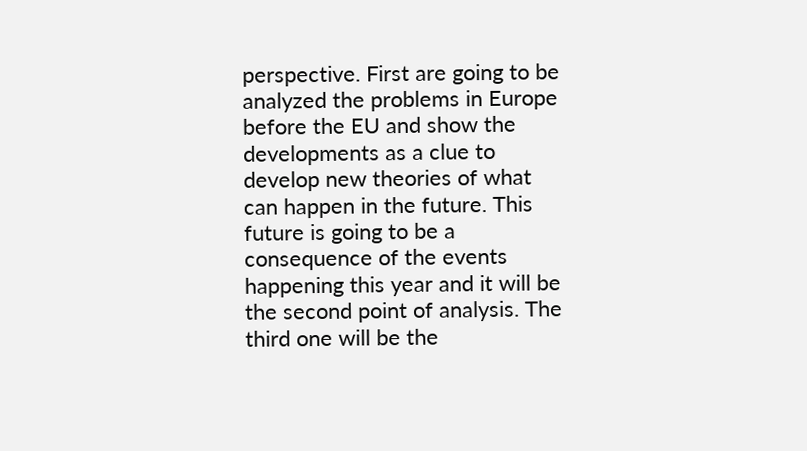perspective. First are going to be analyzed the problems in Europe before the EU and show the developments as a clue to develop new theories of what can happen in the future. This future is going to be a consequence of the events happening this year and it will be the second point of analysis. The third one will be the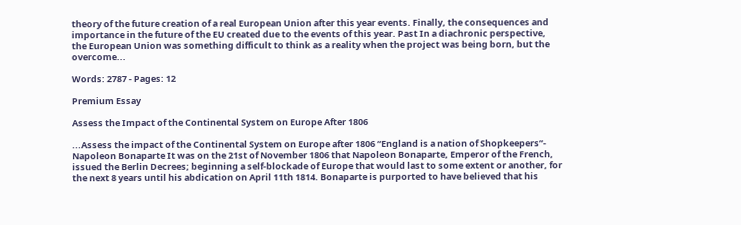theory of the future creation of a real European Union after this year events. Finally, the consequences and importance in the future of the EU created due to the events of this year. Past In a diachronic perspective, the European Union was something difficult to think as a reality when the project was being born, but the overcome...

Words: 2787 - Pages: 12

Premium Essay

Assess the Impact of the Continental System on Europe After 1806

...Assess the impact of the Continental System on Europe after 1806 “England is a nation of Shopkeepers”- Napoleon Bonaparte It was on the 21st of November 1806 that Napoleon Bonaparte, Emperor of the French, issued the Berlin Decrees; beginning a self-blockade of Europe that would last to some extent or another, for the next 8 years until his abdication on April 11th 1814. Bonaparte is purported to have believed that his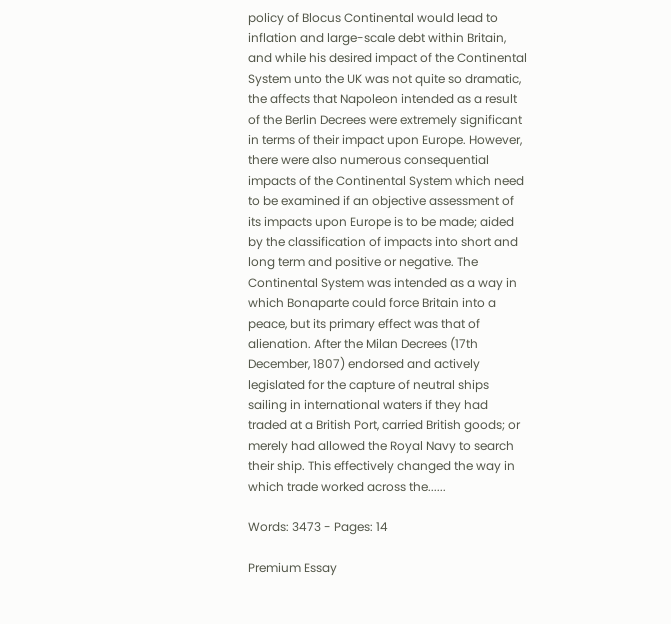policy of Blocus Continental would lead to inflation and large-scale debt within Britain, and while his desired impact of the Continental System unto the UK was not quite so dramatic, the affects that Napoleon intended as a result of the Berlin Decrees were extremely significant in terms of their impact upon Europe. However, there were also numerous consequential impacts of the Continental System which need to be examined if an objective assessment of its impacts upon Europe is to be made; aided by the classification of impacts into short and long term and positive or negative. The Continental System was intended as a way in which Bonaparte could force Britain into a peace, but its primary effect was that of alienation. After the Milan Decrees (17th December, 1807) endorsed and actively legislated for the capture of neutral ships sailing in international waters if they had traded at a British Port, carried British goods; or merely had allowed the Royal Navy to search their ship. This effectively changed the way in which trade worked across the......

Words: 3473 - Pages: 14

Premium Essay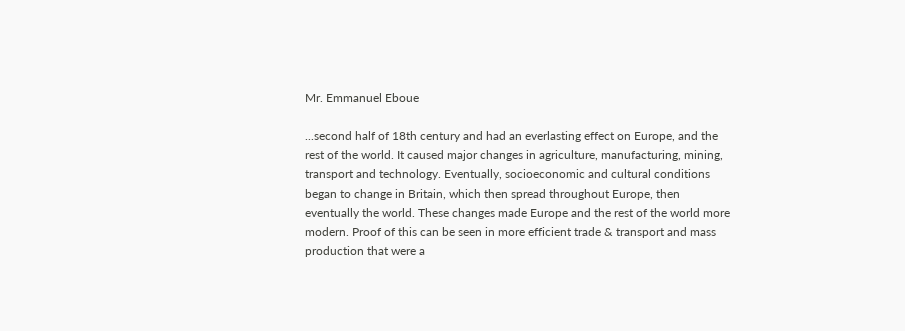Mr. Emmanuel Eboue

...second half of 18th century and had an everlasting effect on Europe, and the rest of the world. It caused major changes in agriculture, manufacturing, mining, transport and technology. Eventually, socioeconomic and cultural conditions began to change in Britain, which then spread throughout Europe, then eventually the world. These changes made Europe and the rest of the world more modern. Proof of this can be seen in more efficient trade & transport and mass production that were a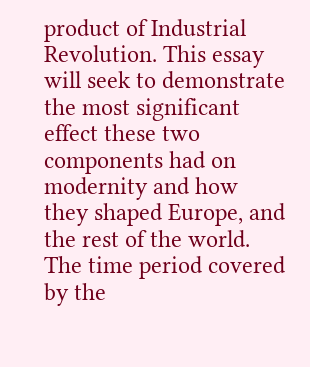product of Industrial Revolution. This essay will seek to demonstrate the most significant effect these two components had on modernity and how they shaped Europe, and the rest of the world. The time period covered by the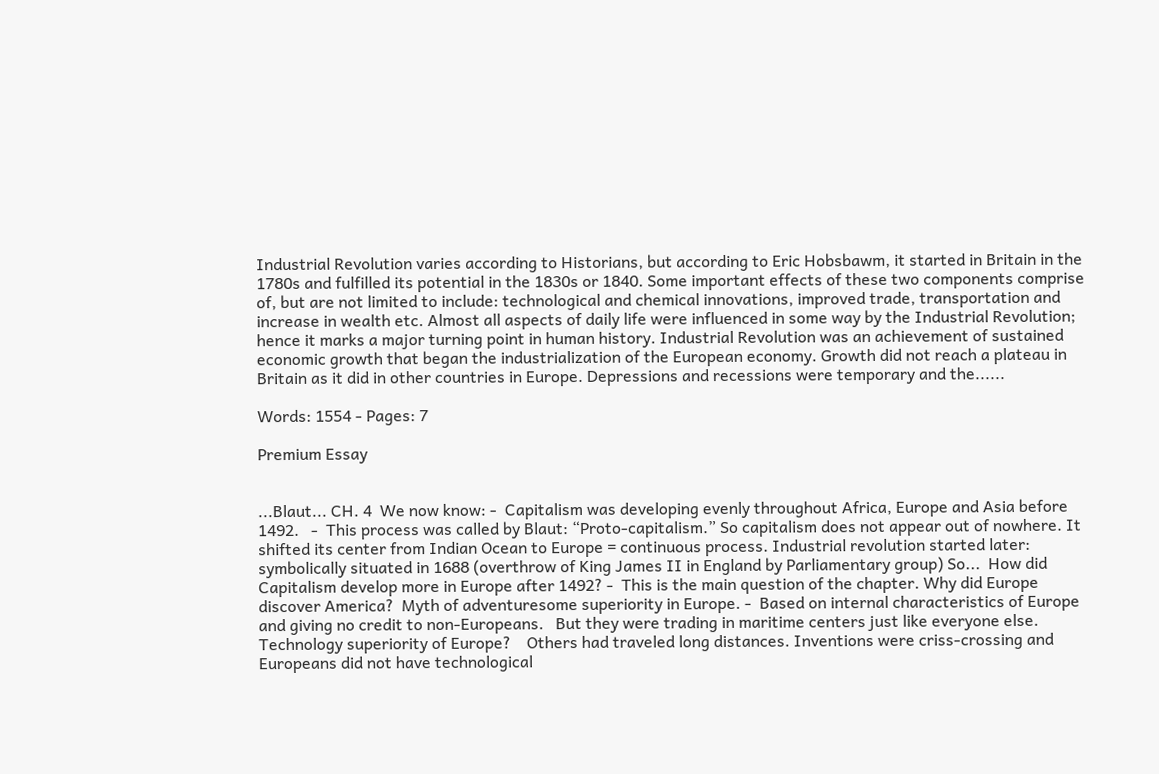Industrial Revolution varies according to Historians, but according to Eric Hobsbawm, it started in Britain in the 1780s and fulfilled its potential in the 1830s or 1840. Some important effects of these two components comprise of, but are not limited to include: technological and chemical innovations, improved trade, transportation and increase in wealth etc. Almost all aspects of daily life were influenced in some way by the Industrial Revolution; hence it marks a major turning point in human history. Industrial Revolution was an achievement of sustained economic growth that began the industrialization of the European economy. Growth did not reach a plateau in Britain as it did in other countries in Europe. Depressions and recessions were temporary and the......

Words: 1554 - Pages: 7

Premium Essay


...Blaut... CH. 4  We now know: -  Capitalism was developing evenly throughout Africa, Europe and Asia before 1492.   -  This process was called by Blaut: “Proto-capitalism.” So capitalism does not appear out of nowhere. It shifted its center from Indian Ocean to Europe = continuous process. Industrial revolution started later: symbolically situated in 1688 (overthrow of King James II in England by Parliamentary group) So...  How did Capitalism develop more in Europe after 1492? -  This is the main question of the chapter. Why did Europe discover America?  Myth of adventuresome superiority in Europe. -  Based on internal characteristics of Europe and giving no credit to non-Europeans.   But they were trading in maritime centers just like everyone else. Technology superiority of Europe?    Others had traveled long distances. Inventions were criss-crossing and Europeans did not have technological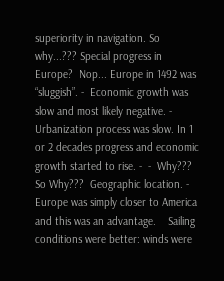superiority in navigation. So why...??? Special progress in Europe?  Nop... Europe in 1492 was “sluggish”. -  Economic growth was slow and most likely negative. -  Urbanization process was slow. In 1 or 2 decades progress and economic growth started to rise. -  -  Why??? So Why???  Geographic location. -  Europe was simply closer to America and this was an advantage.    Sailing conditions were better: winds were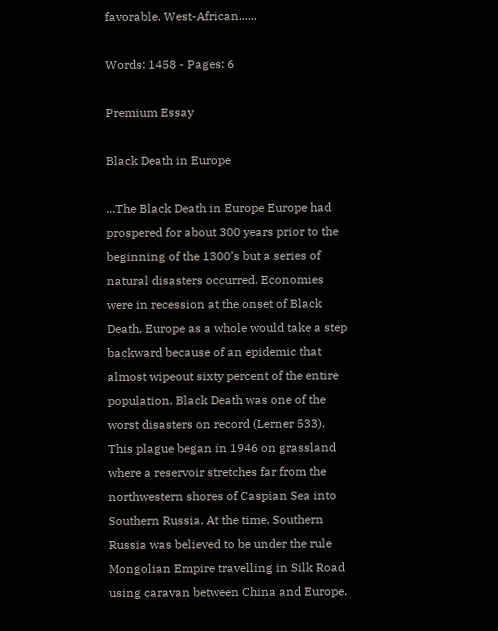favorable. West-African......

Words: 1458 - Pages: 6

Premium Essay

Black Death in Europe

...The Black Death in Europe Europe had prospered for about 300 years prior to the beginning of the 1300’s but a series of natural disasters occurred. Economies were in recession at the onset of Black Death, Europe as a whole would take a step backward because of an epidemic that almost wipeout sixty percent of the entire population. Black Death was one of the worst disasters on record (Lerner 533). This plague began in 1946 on grassland where a reservoir stretches far from the northwestern shores of Caspian Sea into Southern Russia. At the time, Southern Russia was believed to be under the rule Mongolian Empire travelling in Silk Road using caravan between China and Europe.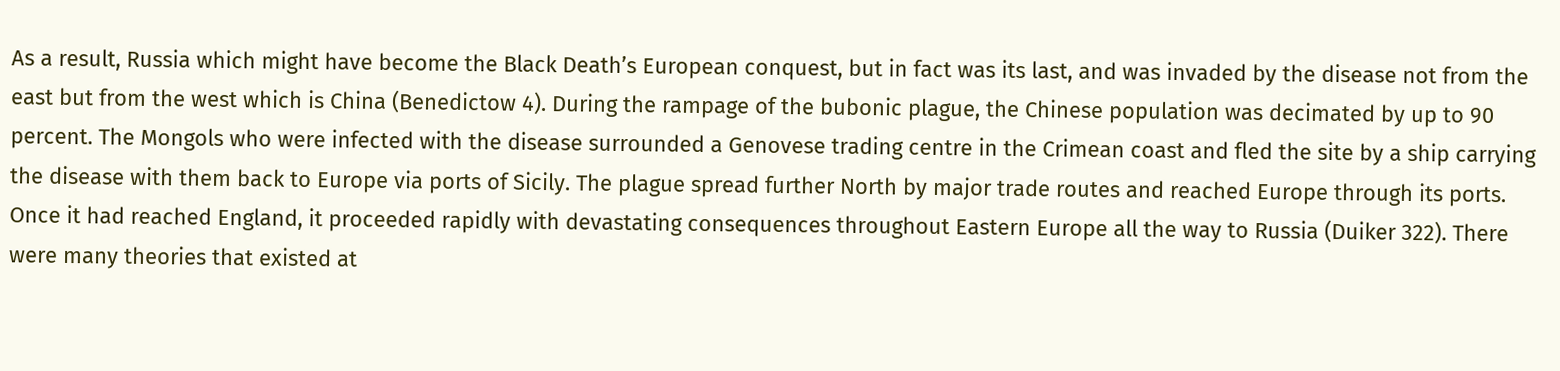As a result, Russia which might have become the Black Death’s European conquest, but in fact was its last, and was invaded by the disease not from the east but from the west which is China (Benedictow 4). During the rampage of the bubonic plague, the Chinese population was decimated by up to 90 percent. The Mongols who were infected with the disease surrounded a Genovese trading centre in the Crimean coast and fled the site by a ship carrying the disease with them back to Europe via ports of Sicily. The plague spread further North by major trade routes and reached Europe through its ports. Once it had reached England, it proceeded rapidly with devastating consequences throughout Eastern Europe all the way to Russia (Duiker 322). There were many theories that existed at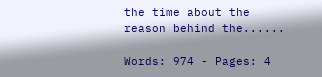the time about the reason behind the......

Words: 974 - Pages: 4